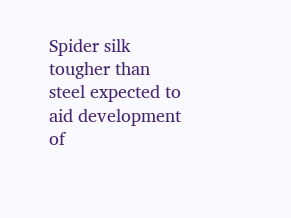Spider silk tougher than steel expected to aid development of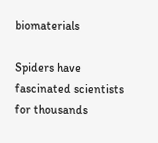biomaterials

Spiders have fascinated scientists for thousands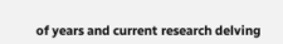of years and current research delving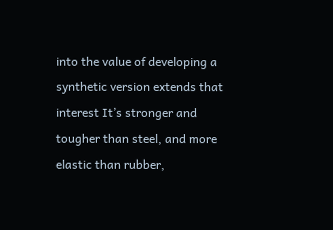into the value of developing a synthetic version extends that interest It’s stronger and tougher than steel, and more elastic than rubber,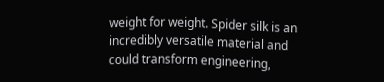weight for weight. Spider silk is an incredibly versatile material and could transform engineering,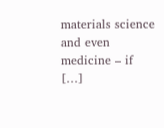materials science and even medicine – if […]